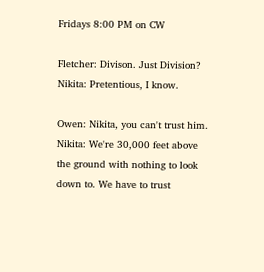Fridays 8:00 PM on CW

Fletcher: Divison. Just Division?
Nikita: Pretentious, I know.

Owen: Nikita, you can't trust him.
Nikita: We're 30,000 feet above the ground with nothing to look down to. We have to trust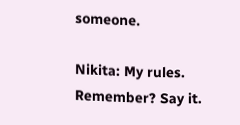someone.

Nikita: My rules. Remember? Say it.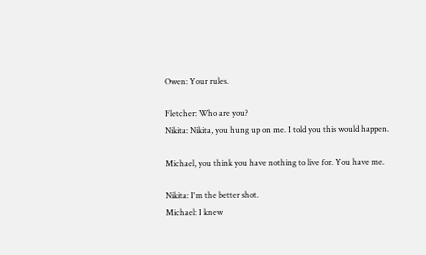Owen: Your rules.

Fletcher: Who are you?
Nikita: Nikita, you hung up on me. I told you this would happen.

Michael, you think you have nothing to live for. You have me.

Nikita: I'm the better shot.
Michael: I knew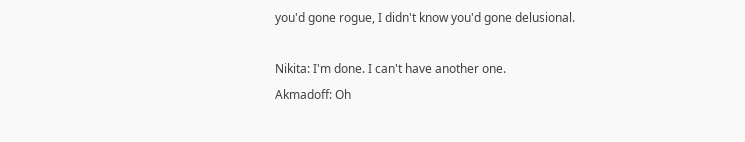you'd gone rogue, I didn't know you'd gone delusional.

Nikita: I'm done. I can't have another one.
Akmadoff: Oh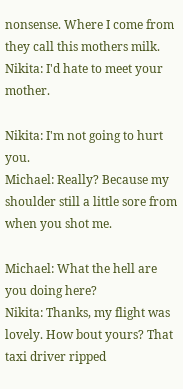nonsense. Where I come from they call this mothers milk.
Nikita: I'd hate to meet your mother.

Nikita: I'm not going to hurt you.
Michael: Really? Because my shoulder still a little sore from when you shot me.

Michael: What the hell are you doing here?
Nikita: Thanks, my flight was lovely. How bout yours? That taxi driver ripped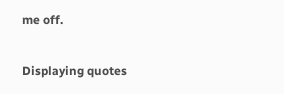me off.

Displaying quotes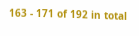163 - 171 of 192 in total